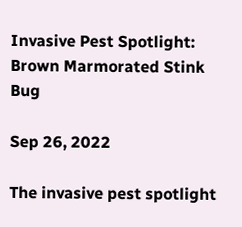Invasive Pest Spotlight: Brown Marmorated Stink Bug

Sep 26, 2022

The invasive pest spotlight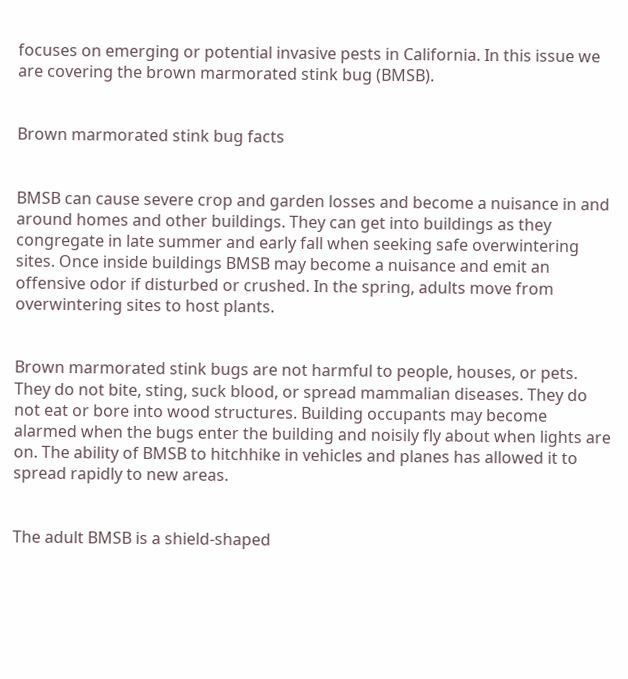focuses on emerging or potential invasive pests in California. In this issue we are covering the brown marmorated stink bug (BMSB).


Brown marmorated stink bug facts


BMSB can cause severe crop and garden losses and become a nuisance in and around homes and other buildings. They can get into buildings as they congregate in late summer and early fall when seeking safe overwintering sites. Once inside buildings BMSB may become a nuisance and emit an offensive odor if disturbed or crushed. In the spring, adults move from overwintering sites to host plants.


Brown marmorated stink bugs are not harmful to people, houses, or pets. They do not bite, sting, suck blood, or spread mammalian diseases. They do not eat or bore into wood structures. Building occupants may become alarmed when the bugs enter the building and noisily fly about when lights are on. The ability of BMSB to hitchhike in vehicles and planes has allowed it to spread rapidly to new areas.


The adult BMSB is a shield-shaped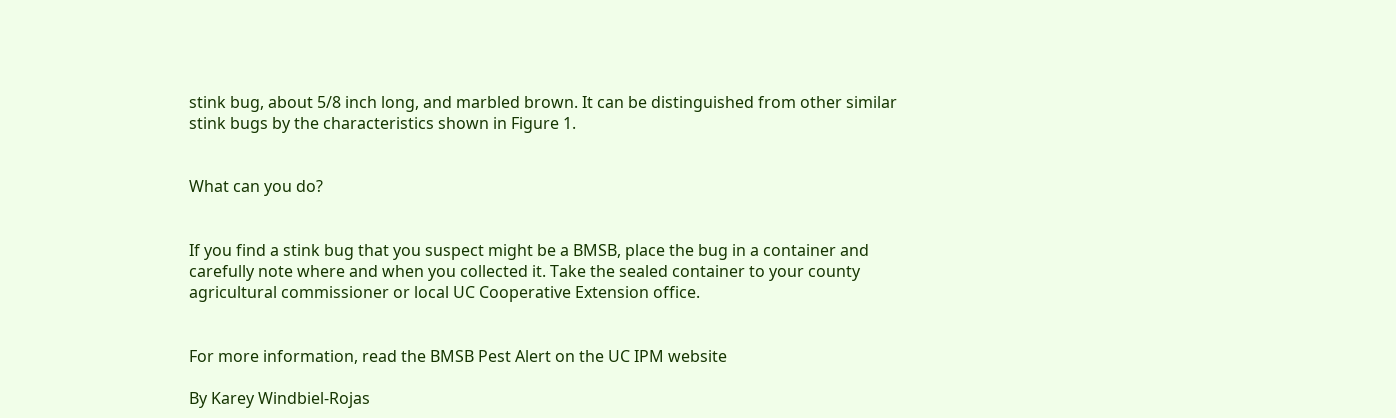stink bug, about 5/8 inch long, and marbled brown. It can be distinguished from other similar stink bugs by the characteristics shown in Figure 1.


What can you do?


If you find a stink bug that you suspect might be a BMSB, place the bug in a container and carefully note where and when you collected it. Take the sealed container to your county agricultural commissioner or local UC Cooperative Extension office.


For more information, read the BMSB Pest Alert on the UC IPM website

By Karey Windbiel-Rojas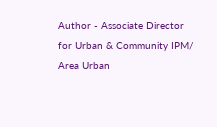Author - Associate Director for Urban & Community IPM/ Area Urban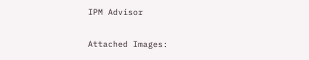IPM Advisor

Attached Images: